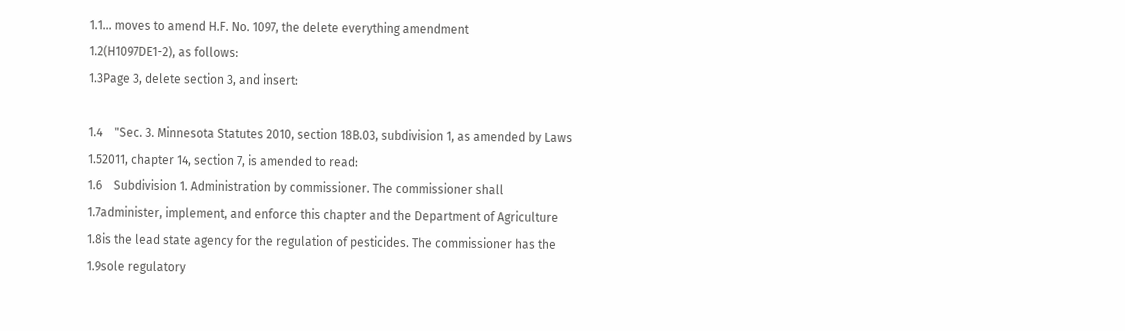1.1... moves to amend H.F. No. 1097, the delete everything amendment
1.2(H1097DE1-2), as follows:
1.3Page 3, delete section 3, and insert:

1.4    "Sec. 3. Minnesota Statutes 2010, section 18B.03, subdivision 1, as amended by Laws
1.52011, chapter 14, section 7, is amended to read:
1.6    Subdivision 1. Administration by commissioner. The commissioner shall
1.7administer, implement, and enforce this chapter and the Department of Agriculture
1.8is the lead state agency for the regulation of pesticides. The commissioner has the
1.9sole regulatory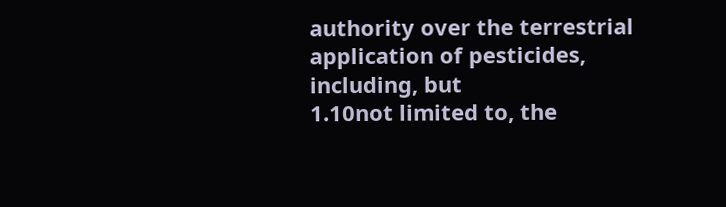authority over the terrestrial application of pesticides, including, but
1.10not limited to, the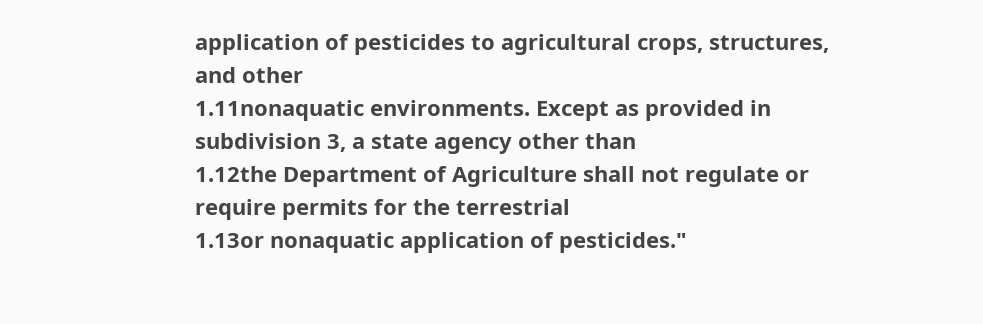application of pesticides to agricultural crops, structures, and other
1.11nonaquatic environments. Except as provided in subdivision 3, a state agency other than
1.12the Department of Agriculture shall not regulate or require permits for the terrestrial
1.13or nonaquatic application of pesticides."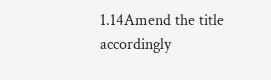1.14Amend the title accordingly